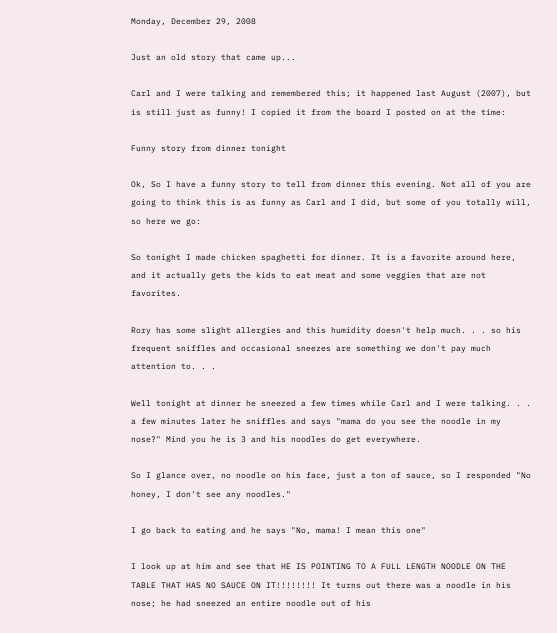Monday, December 29, 2008

Just an old story that came up...

Carl and I were talking and remembered this; it happened last August (2007), but is still just as funny! I copied it from the board I posted on at the time:

Funny story from dinner tonight

Ok, So I have a funny story to tell from dinner this evening. Not all of you are going to think this is as funny as Carl and I did, but some of you totally will, so here we go:

So tonight I made chicken spaghetti for dinner. It is a favorite around here, and it actually gets the kids to eat meat and some veggies that are not favorites.

Rory has some slight allergies and this humidity doesn't help much. . . so his frequent sniffles and occasional sneezes are something we don't pay much attention to. . .

Well tonight at dinner he sneezed a few times while Carl and I were talking. . . a few minutes later he sniffles and says "mama do you see the noodle in my nose?" Mind you he is 3 and his noodles do get everywhere.

So I glance over, no noodle on his face, just a ton of sauce, so I responded "No honey, I don't see any noodles."

I go back to eating and he says "No, mama! I mean this one"

I look up at him and see that HE IS POINTING TO A FULL LENGTH NOODLE ON THE TABLE THAT HAS NO SAUCE ON IT!!!!!!!! It turns out there was a noodle in his nose; he had sneezed an entire noodle out of his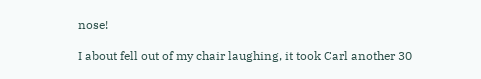nose!

I about fell out of my chair laughing, it took Carl another 30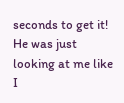seconds to get it! He was just looking at me like I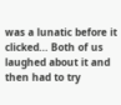was a lunatic before it clicked... Both of us laughed about it and then had to try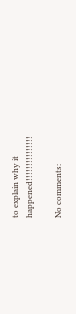to explain why it happened!!!!!!!!!!!!!!!

No comments: